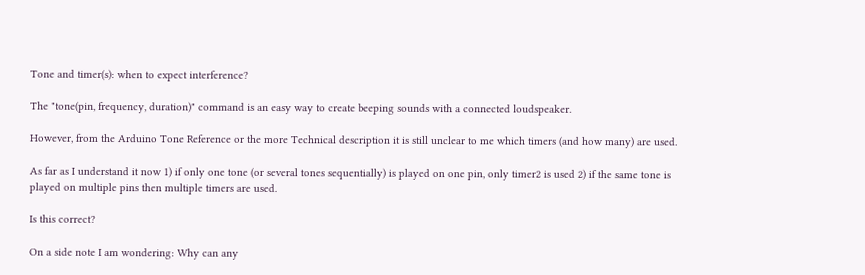Tone and timer(s): when to expect interference?

The "tone(pin, frequency, duration)" command is an easy way to create beeping sounds with a connected loudspeaker.

However, from the Arduino Tone Reference or the more Technical description it is still unclear to me which timers (and how many) are used.

As far as I understand it now 1) if only one tone (or several tones sequentially) is played on one pin, only timer2 is used 2) if the same tone is played on multiple pins then multiple timers are used.

Is this correct?

On a side note I am wondering: Why can any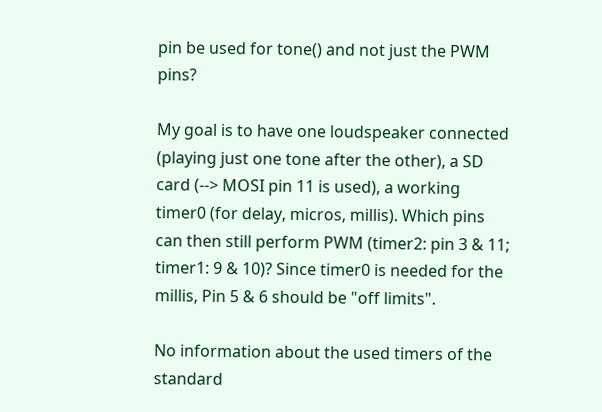pin be used for tone() and not just the PWM pins?

My goal is to have one loudspeaker connected (playing just one tone after the other), a SD card (--> MOSI pin 11 is used), a working timer0 (for delay, micros, millis). Which pins can then still perform PWM (timer2: pin 3 & 11; timer1: 9 & 10)? Since timer0 is needed for the millis, Pin 5 & 6 should be "off limits".

No information about the used timers of the standard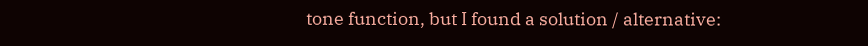tone function, but I found a solution / alternative: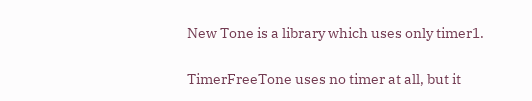New Tone is a library which uses only timer1.

TimerFreeTone uses no timer at all, but it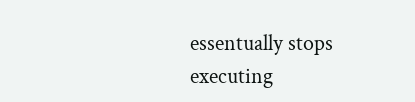essentually stops executing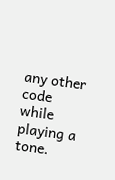any other code while playing a tone.